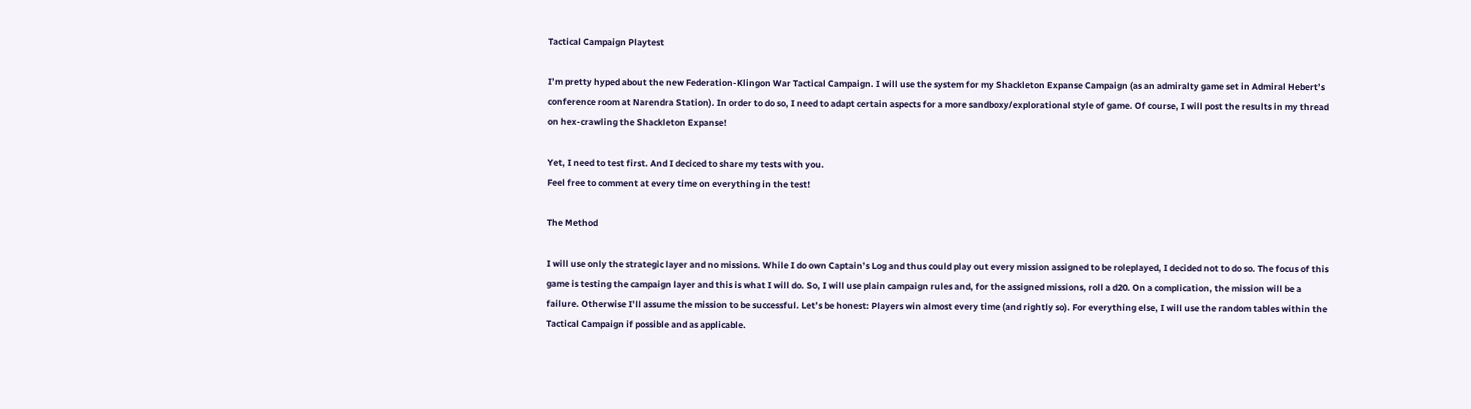Tactical Campaign Playtest

I’m pretty hyped about the new Federation-Klingon War Tactical Campaign. I will use the system for my Shackleton Expanse Campaign (as an admiralty game set in Admiral Hebert’s conference room at Narendra Station). In order to do so, I need to adapt certain aspects for a more sandboxy/explorational style of game. Of course, I will post the results in my thread on hex-crawling the Shackleton Expanse!

Yet, I need to test first. And I deciced to share my tests with you.
Feel free to comment at every time on everything in the test!

The Method

I will use only the strategic layer and no missions. While I do own Captain’s Log and thus could play out every mission assigned to be roleplayed, I decided not to do so. The focus of this game is testing the campaign layer and this is what I will do. So, I will use plain campaign rules and, for the assigned missions, roll a d20. On a complication, the mission will be a failure. Otherwise I’ll assume the mission to be successful. Let’s be honest: Players win almost every time (and rightly so). For everything else, I will use the random tables within the Tactical Campaign if possible and as applicable.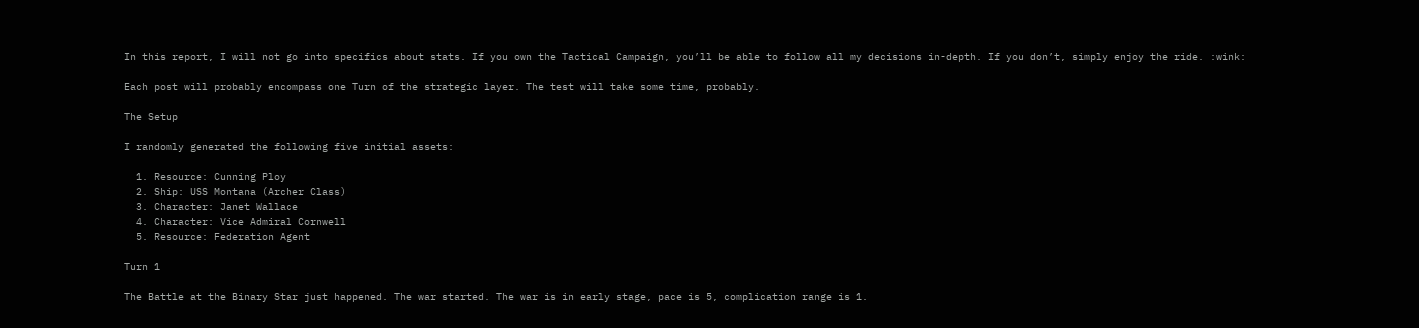In this report, I will not go into specifics about stats. If you own the Tactical Campaign, you’ll be able to follow all my decisions in-depth. If you don’t, simply enjoy the ride. :wink:

Each post will probably encompass one Turn of the strategic layer. The test will take some time, probably.

The Setup

I randomly generated the following five initial assets:

  1. Resource: Cunning Ploy
  2. Ship: USS Montana (Archer Class)
  3. Character: Janet Wallace
  4. Character: Vice Admiral Cornwell
  5. Resource: Federation Agent

Turn 1

The Battle at the Binary Star just happened. The war started. The war is in early stage, pace is 5, complication range is 1.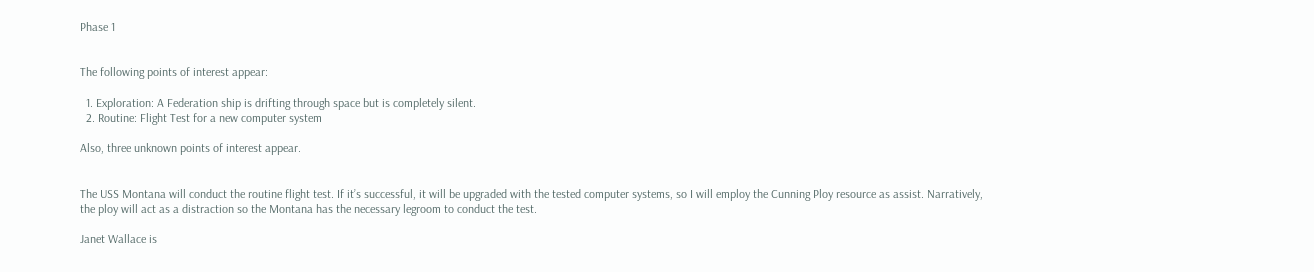Phase 1


The following points of interest appear:

  1. Exploration: A Federation ship is drifting through space but is completely silent.
  2. Routine: Flight Test for a new computer system

Also, three unknown points of interest appear.


The USS Montana will conduct the routine flight test. If it’s successful, it will be upgraded with the tested computer systems, so I will employ the Cunning Ploy resource as assist. Narratively, the ploy will act as a distraction so the Montana has the necessary legroom to conduct the test.

Janet Wallace is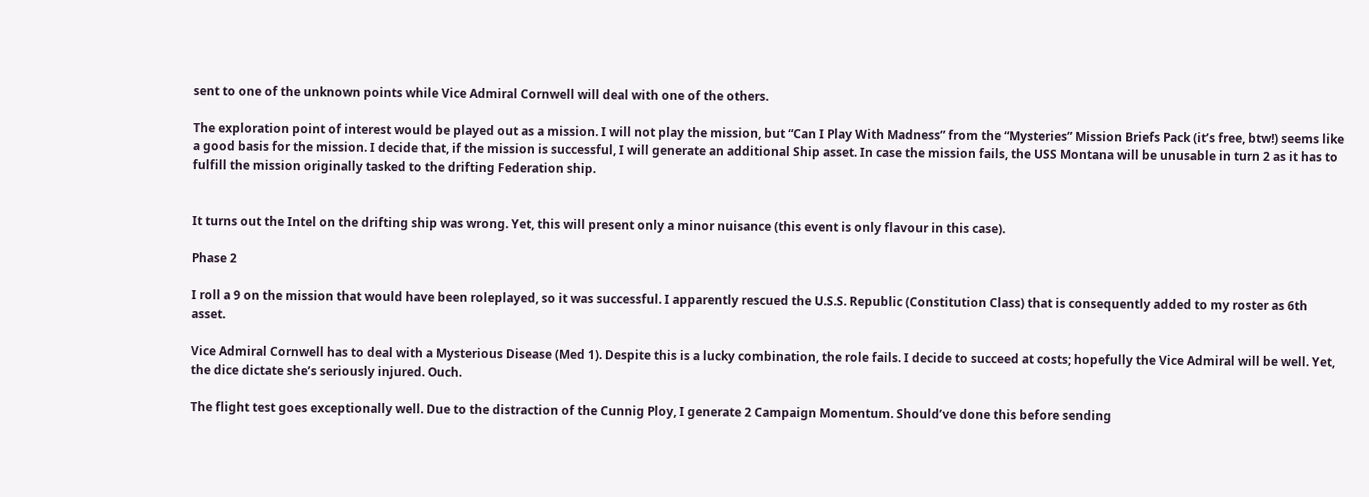sent to one of the unknown points while Vice Admiral Cornwell will deal with one of the others.

The exploration point of interest would be played out as a mission. I will not play the mission, but “Can I Play With Madness” from the “Mysteries” Mission Briefs Pack (it’s free, btw!) seems like a good basis for the mission. I decide that, if the mission is successful, I will generate an additional Ship asset. In case the mission fails, the USS Montana will be unusable in turn 2 as it has to fulfill the mission originally tasked to the drifting Federation ship.


It turns out the Intel on the drifting ship was wrong. Yet, this will present only a minor nuisance (this event is only flavour in this case).

Phase 2

I roll a 9 on the mission that would have been roleplayed, so it was successful. I apparently rescued the U.S.S. Republic (Constitution Class) that is consequently added to my roster as 6th asset.

Vice Admiral Cornwell has to deal with a Mysterious Disease (Med 1). Despite this is a lucky combination, the role fails. I decide to succeed at costs; hopefully the Vice Admiral will be well. Yet, the dice dictate she’s seriously injured. Ouch.

The flight test goes exceptionally well. Due to the distraction of the Cunnig Ploy, I generate 2 Campaign Momentum. Should’ve done this before sending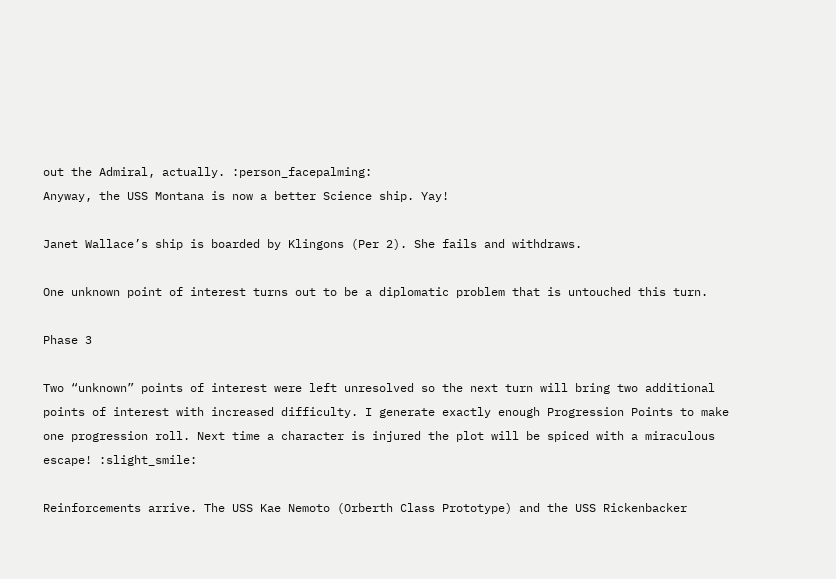out the Admiral, actually. :person_facepalming:
Anyway, the USS Montana is now a better Science ship. Yay!

Janet Wallace’s ship is boarded by Klingons (Per 2). She fails and withdraws.

One unknown point of interest turns out to be a diplomatic problem that is untouched this turn.

Phase 3

Two “unknown” points of interest were left unresolved so the next turn will bring two additional points of interest with increased difficulty. I generate exactly enough Progression Points to make one progression roll. Next time a character is injured the plot will be spiced with a miraculous escape! :slight_smile:

Reinforcements arrive. The USS Kae Nemoto (Orberth Class Prototype) and the USS Rickenbacker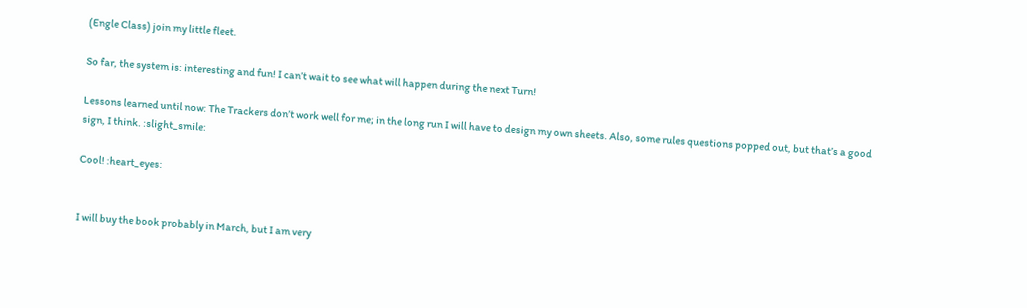(Engle Class) join my little fleet.

So far, the system is: interesting and fun! I can’t wait to see what will happen during the next Turn!

Lessons learned until now: The Trackers don’t work well for me; in the long run I will have to design my own sheets. Also, some rules questions popped out, but that’s a good sign, I think. :slight_smile:

Cool! :heart_eyes:


I will buy the book probably in March, but I am very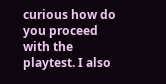curious how do you proceed with the playtest. I also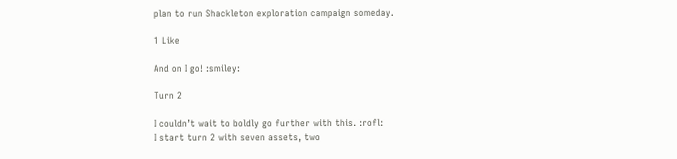plan to run Shackleton exploration campaign someday.

1 Like

And on I go! :smiley:

Turn 2

I couldn’t wait to boldly go further with this. :rofl:
I start turn 2 with seven assets, two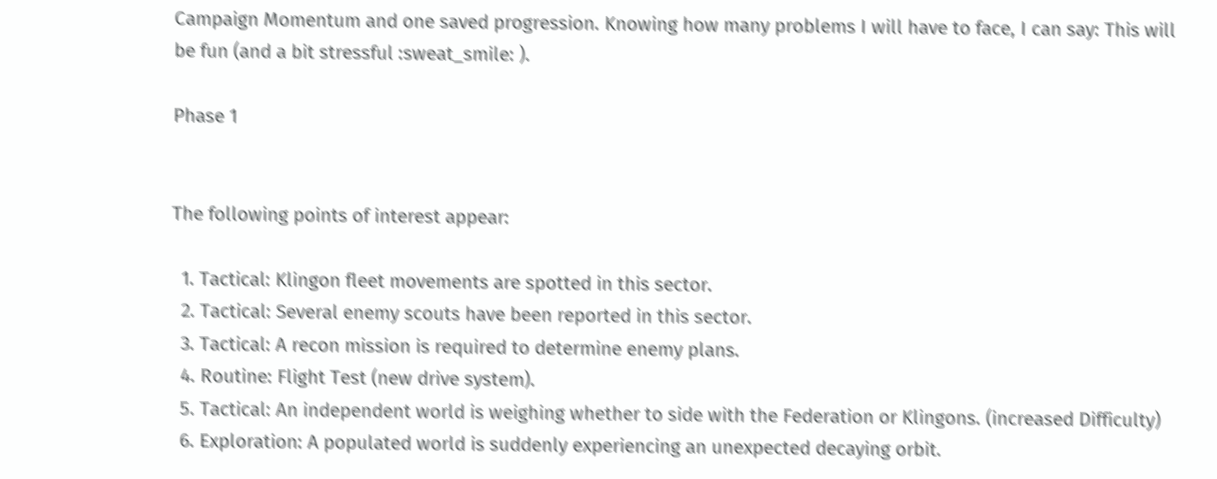Campaign Momentum and one saved progression. Knowing how many problems I will have to face, I can say: This will be fun (and a bit stressful :sweat_smile: ).

Phase 1


The following points of interest appear:

  1. Tactical: Klingon fleet movements are spotted in this sector.
  2. Tactical: Several enemy scouts have been reported in this sector.
  3. Tactical: A recon mission is required to determine enemy plans.
  4. Routine: Flight Test (new drive system).
  5. Tactical: An independent world is weighing whether to side with the Federation or Klingons. (increased Difficulty)
  6. Exploration: A populated world is suddenly experiencing an unexpected decaying orbit.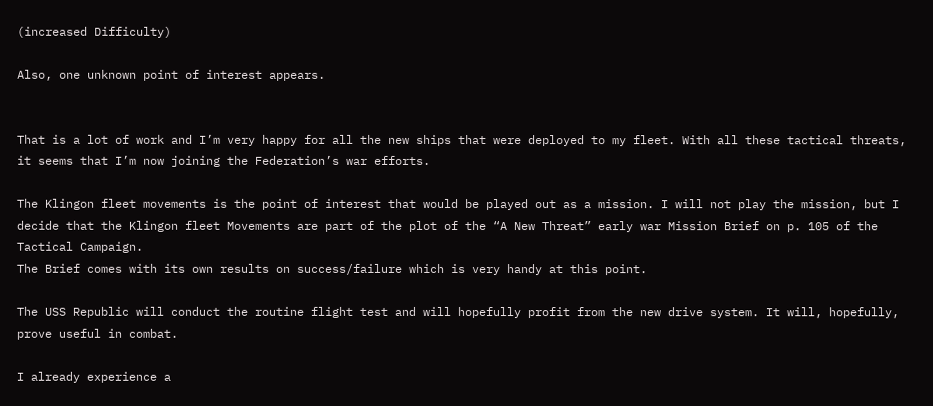(increased Difficulty)

Also, one unknown point of interest appears.


That is a lot of work and I’m very happy for all the new ships that were deployed to my fleet. With all these tactical threats, it seems that I’m now joining the Federation’s war efforts.

The Klingon fleet movements is the point of interest that would be played out as a mission. I will not play the mission, but I decide that the Klingon fleet Movements are part of the plot of the “A New Threat” early war Mission Brief on p. 105 of the Tactical Campaign.
The Brief comes with its own results on success/failure which is very handy at this point.

The USS Republic will conduct the routine flight test and will hopefully profit from the new drive system. It will, hopefully, prove useful in combat.

I already experience a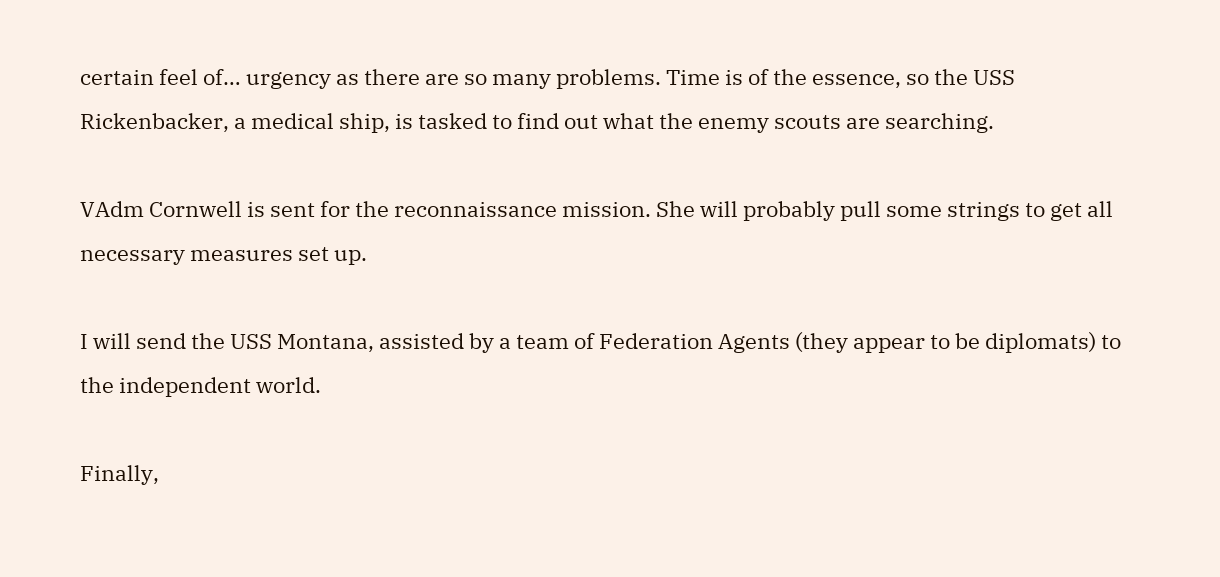certain feel of… urgency as there are so many problems. Time is of the essence, so the USS Rickenbacker, a medical ship, is tasked to find out what the enemy scouts are searching.

VAdm Cornwell is sent for the reconnaissance mission. She will probably pull some strings to get all necessary measures set up.

I will send the USS Montana, assisted by a team of Federation Agents (they appear to be diplomats) to the independent world.

Finally,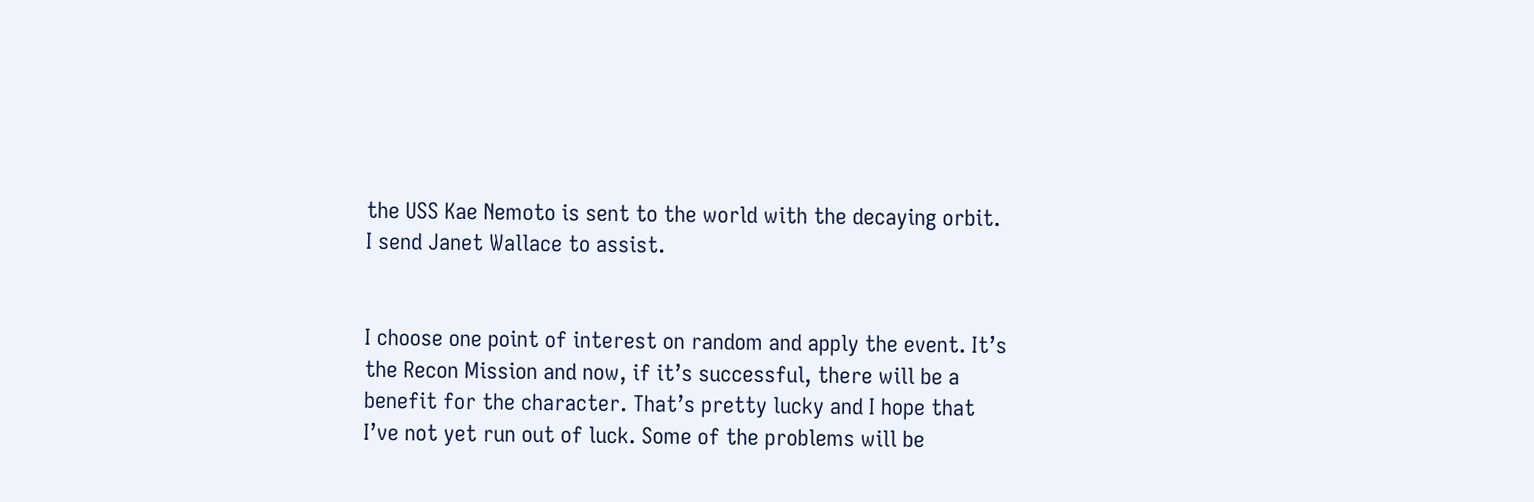the USS Kae Nemoto is sent to the world with the decaying orbit. I send Janet Wallace to assist.


I choose one point of interest on random and apply the event. It’s the Recon Mission and now, if it’s successful, there will be a benefit for the character. That’s pretty lucky and I hope that I’ve not yet run out of luck. Some of the problems will be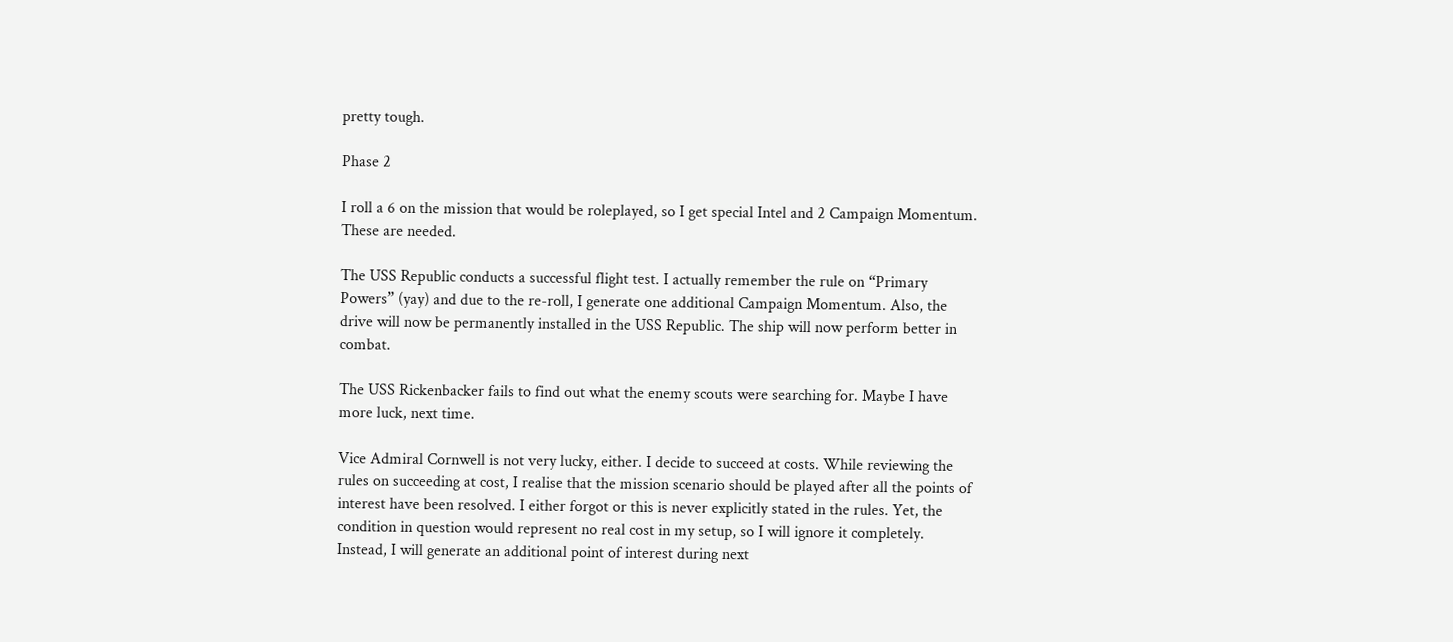pretty tough.

Phase 2

I roll a 6 on the mission that would be roleplayed, so I get special Intel and 2 Campaign Momentum. These are needed.

The USS Republic conducts a successful flight test. I actually remember the rule on “Primary Powers” (yay) and due to the re-roll, I generate one additional Campaign Momentum. Also, the drive will now be permanently installed in the USS Republic. The ship will now perform better in combat.

The USS Rickenbacker fails to find out what the enemy scouts were searching for. Maybe I have more luck, next time.

Vice Admiral Cornwell is not very lucky, either. I decide to succeed at costs. While reviewing the rules on succeeding at cost, I realise that the mission scenario should be played after all the points of interest have been resolved. I either forgot or this is never explicitly stated in the rules. Yet, the condition in question would represent no real cost in my setup, so I will ignore it completely. Instead, I will generate an additional point of interest during next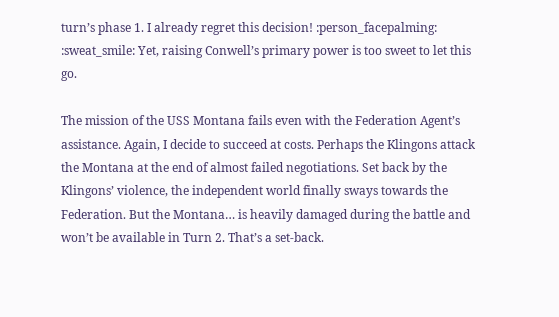turn’s phase 1. I already regret this decision! :person_facepalming: :sweat_smile: Yet, raising Conwell’s primary power is too sweet to let this go.

The mission of the USS Montana fails even with the Federation Agent’s assistance. Again, I decide to succeed at costs. Perhaps the Klingons attack the Montana at the end of almost failed negotiations. Set back by the Klingons’ violence, the independent world finally sways towards the Federation. But the Montana… is heavily damaged during the battle and won’t be available in Turn 2. That’s a set-back.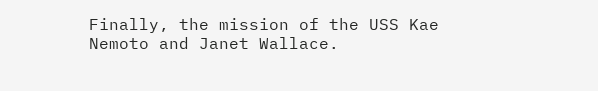Finally, the mission of the USS Kae Nemoto and Janet Wallace.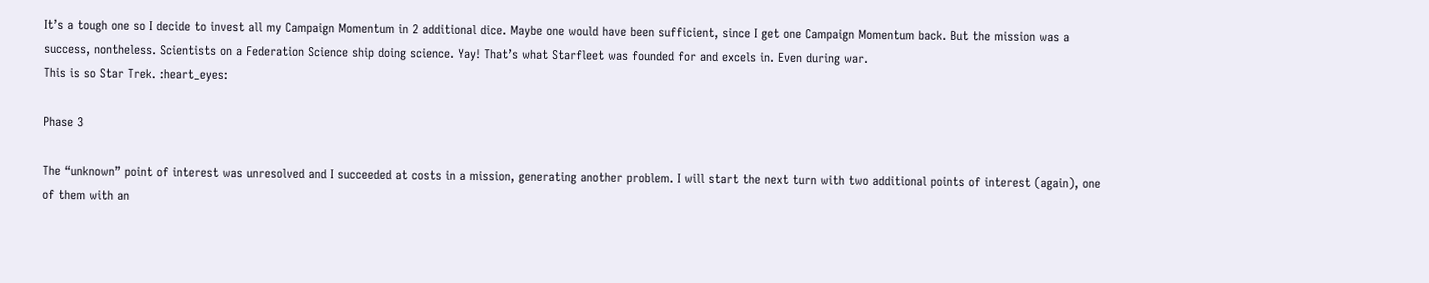It’s a tough one so I decide to invest all my Campaign Momentum in 2 additional dice. Maybe one would have been sufficient, since I get one Campaign Momentum back. But the mission was a success, nontheless. Scientists on a Federation Science ship doing science. Yay! That’s what Starfleet was founded for and excels in. Even during war.
This is so Star Trek. :heart_eyes:

Phase 3

The “unknown” point of interest was unresolved and I succeeded at costs in a mission, generating another problem. I will start the next turn with two additional points of interest (again), one of them with an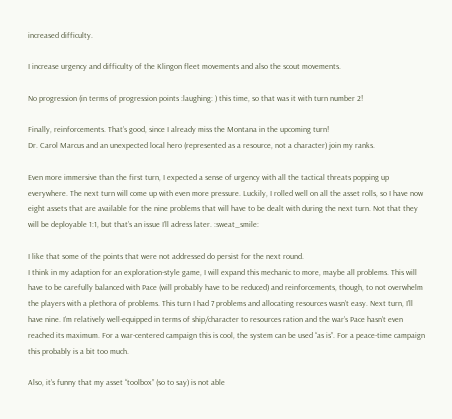increased difficulty.

I increase urgency and difficulty of the Klingon fleet movements and also the scout movements.

No progression (in terms of progression points :laughing: ) this time, so that was it with turn number 2!

Finally, reinforcements. That’s good, since I already miss the Montana in the upcoming turn!
Dr. Carol Marcus and an unexpected local hero (represented as a resource, not a character) join my ranks.

Even more immersive than the first turn, I expected a sense of urgency with all the tactical threats popping up everywhere. The next turn will come up with even more pressure. Luckily, I rolled well on all the asset rolls, so I have now eight assets that are available for the nine problems that will have to be dealt with during the next turn. Not that they will be deployable 1:1, but that’s an issue I’ll adress later. :sweat_smile:

I like that some of the points that were not addressed do persist for the next round.
I think in my adaption for an exploration-style game, I will expand this mechanic to more, maybe all problems. This will have to be carefully balanced with Pace (will probably have to be reduced) and reinforcements, though, to not overwhelm the players with a plethora of problems. This turn I had 7 problems and allocating resources wasn’t easy. Next turn, I’ll have nine. I’m relatively well-equipped in terms of ship/character to resources ration and the war’s Pace hasn’t even reached its maximum. For a war-centered campaign this is cool, the system can be used “as is”. For a peace-time campaign this probably is a bit too much.

Also, it’s funny that my asset “toolbox” (so to say) is not able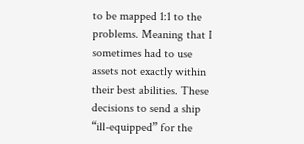to be mapped 1:1 to the problems. Meaning that I sometimes had to use assets not exactly within their best abilities. These decisions to send a ship “ill-equipped” for the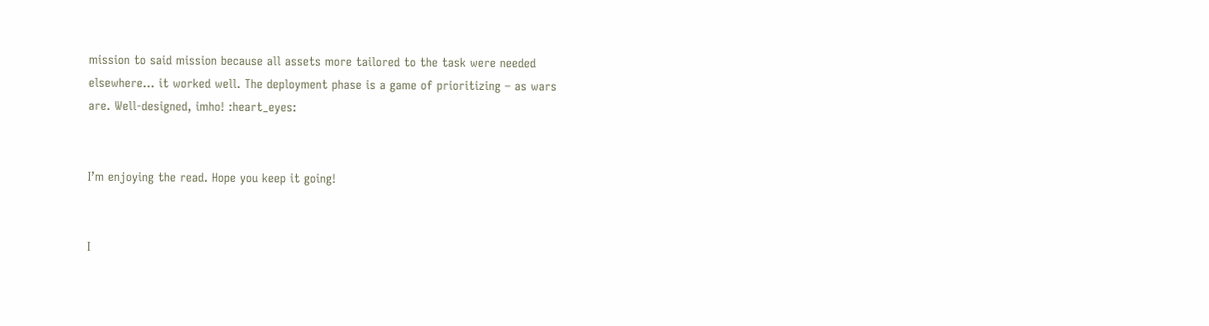mission to said mission because all assets more tailored to the task were needed elsewhere… it worked well. The deployment phase is a game of prioritizing – as wars are. Well-designed, imho! :heart_eyes:


I’m enjoying the read. Hope you keep it going!


I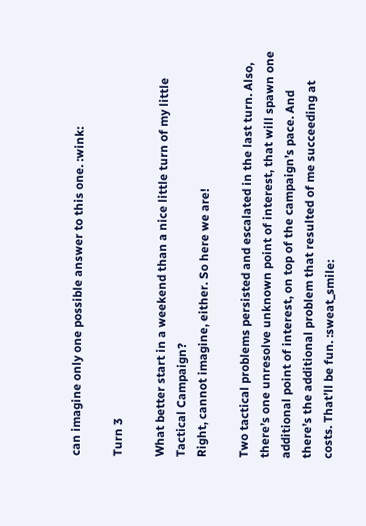can imagine only one possible answer to this one. :wink:

Turn 3

What better start in a weekend than a nice little turn of my little Tactical Campaign?
Right, cannot imagine, either. So here we are!

Two tactical problems persisted and escalated in the last turn. Also, there’s one unresolve unknown point of interest, that will spawn one additional point of interest, on top of the campaign’s pace. And there’s the additional problem that resulted of me succeeding at costs. That’ll be fun. :sweat_smile: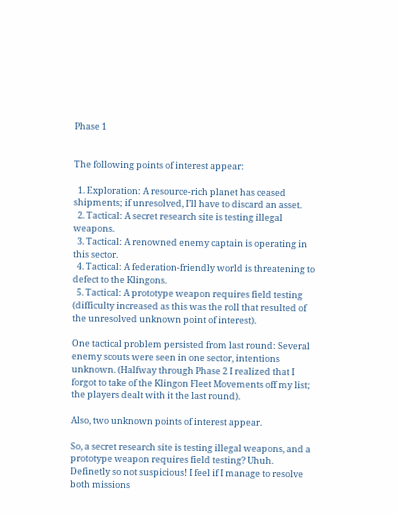Phase 1


The following points of interest appear:

  1. Exploration: A resource-rich planet has ceased shipments; if unresolved, I’ll have to discard an asset.
  2. Tactical: A secret research site is testing illegal weapons.
  3. Tactical: A renowned enemy captain is operating in this sector.
  4. Tactical: A federation-friendly world is threatening to defect to the Klingons.
  5. Tactical: A prototype weapon requires field testing (difficulty increased as this was the roll that resulted of the unresolved unknown point of interest).

One tactical problem persisted from last round: Several enemy scouts were seen in one sector, intentions unknown. (Halfway through Phase 2 I realized that I forgot to take of the Klingon Fleet Movements off my list; the players dealt with it the last round).

Also, two unknown points of interest appear.

So, a secret research site is testing illegal weapons, and a prototype weapon requires field testing? Uhuh. Definetly so not suspicious! I feel if I manage to resolve both missions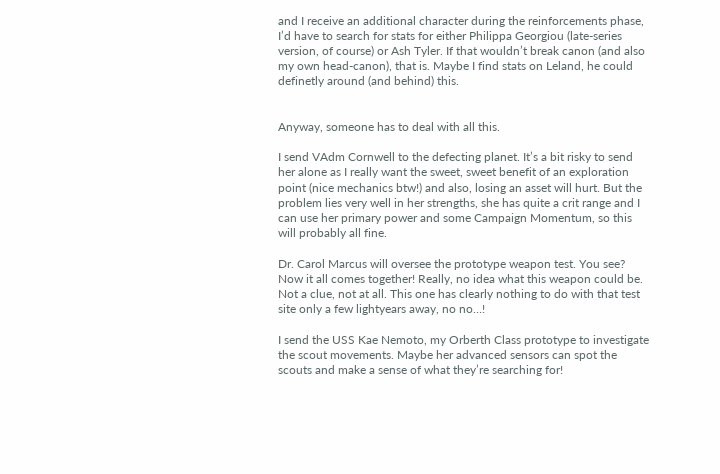and I receive an additional character during the reinforcements phase, I’d have to search for stats for either Philippa Georgiou (late-series version, of course) or Ash Tyler. If that wouldn’t break canon (and also my own head-canon), that is. Maybe I find stats on Leland, he could definetly around (and behind) this.


Anyway, someone has to deal with all this.

I send VAdm Cornwell to the defecting planet. It’s a bit risky to send her alone as I really want the sweet, sweet benefit of an exploration point (nice mechanics btw!) and also, losing an asset will hurt. But the problem lies very well in her strengths, she has quite a crit range and I can use her primary power and some Campaign Momentum, so this will probably all fine.

Dr. Carol Marcus will oversee the prototype weapon test. You see? Now it all comes together! Really, no idea what this weapon could be. Not a clue, not at all. This one has clearly nothing to do with that test site only a few lightyears away, no no…!

I send the USS Kae Nemoto, my Orberth Class prototype to investigate the scout movements. Maybe her advanced sensors can spot the scouts and make a sense of what they’re searching for!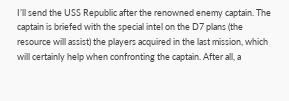I’ll send the USS Republic after the renowned enemy captain. The captain is briefed with the special intel on the D7 plans (the resource will assist) the players acquired in the last mission, which will certainly help when confronting the captain. After all, a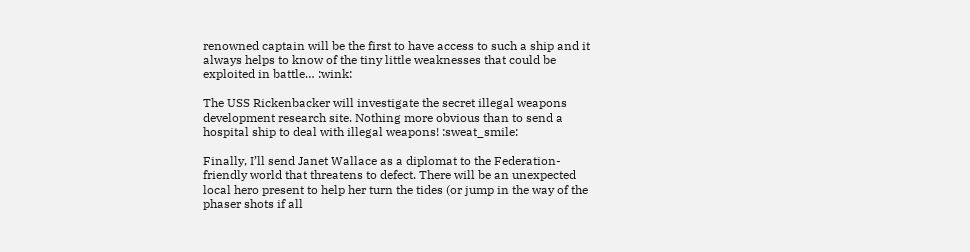renowned captain will be the first to have access to such a ship and it always helps to know of the tiny little weaknesses that could be exploited in battle… :wink:

The USS Rickenbacker will investigate the secret illegal weapons development research site. Nothing more obvious than to send a hospital ship to deal with illegal weapons! :sweat_smile:

Finally, I’ll send Janet Wallace as a diplomat to the Federation-friendly world that threatens to defect. There will be an unexpected local hero present to help her turn the tides (or jump in the way of the phaser shots if all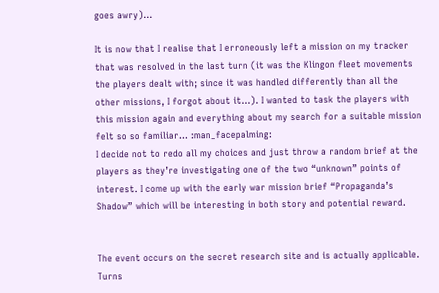goes awry)…

It is now that I realise that I erroneously left a mission on my tracker that was resolved in the last turn (it was the Klingon fleet movements the players dealt with; since it was handled differently than all the other missions, I forgot about it…). I wanted to task the players with this mission again and everything about my search for a suitable mission felt so so familiar… :man_facepalming:
I decide not to redo all my choices and just throw a random brief at the players as they’re investigating one of the two “unknown” points of interest. I come up with the early war mission brief “Propaganda’s Shadow” which will be interesting in both story and potential reward.


The event occurs on the secret research site and is actually applicable. Turns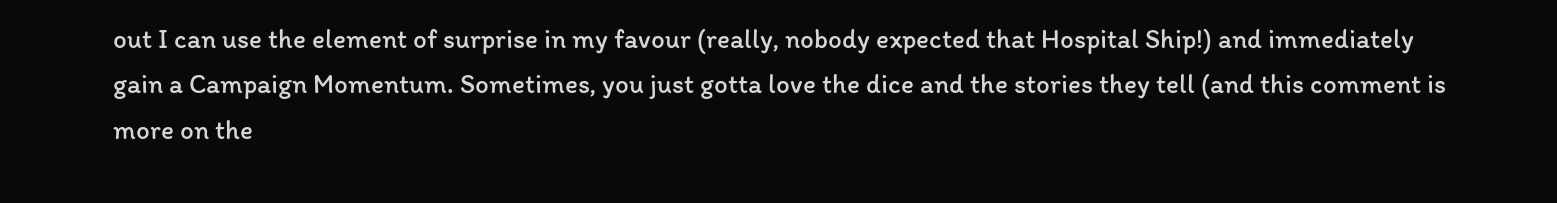out I can use the element of surprise in my favour (really, nobody expected that Hospital Ship!) and immediately gain a Campaign Momentum. Sometimes, you just gotta love the dice and the stories they tell (and this comment is more on the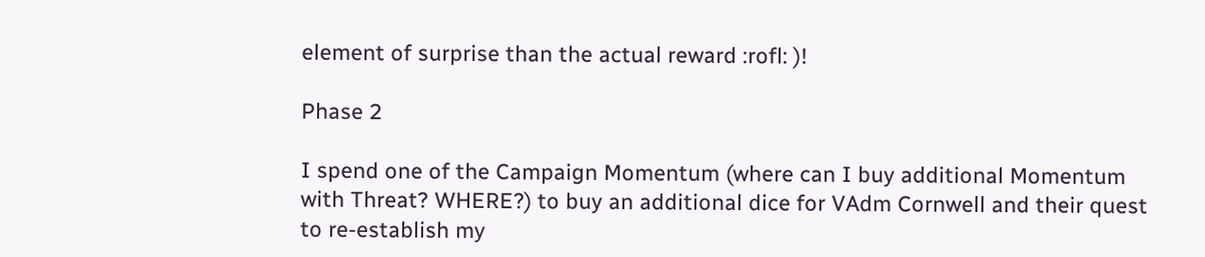element of surprise than the actual reward :rofl: )!

Phase 2

I spend one of the Campaign Momentum (where can I buy additional Momentum with Threat? WHERE?) to buy an additional dice for VAdm Cornwell and their quest to re-establish my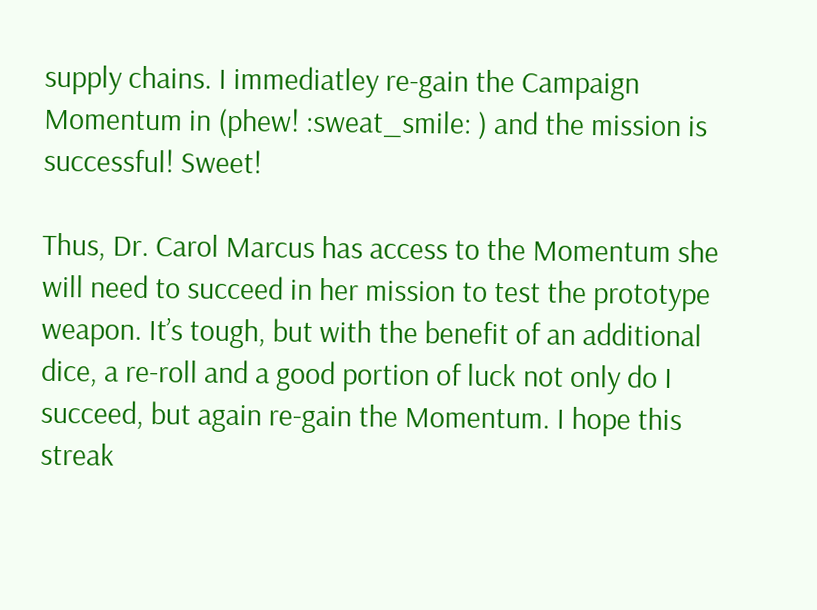supply chains. I immediatley re-gain the Campaign Momentum in (phew! :sweat_smile: ) and the mission is successful! Sweet!

Thus, Dr. Carol Marcus has access to the Momentum she will need to succeed in her mission to test the prototype weapon. It’s tough, but with the benefit of an additional dice, a re-roll and a good portion of luck not only do I succeed, but again re-gain the Momentum. I hope this streak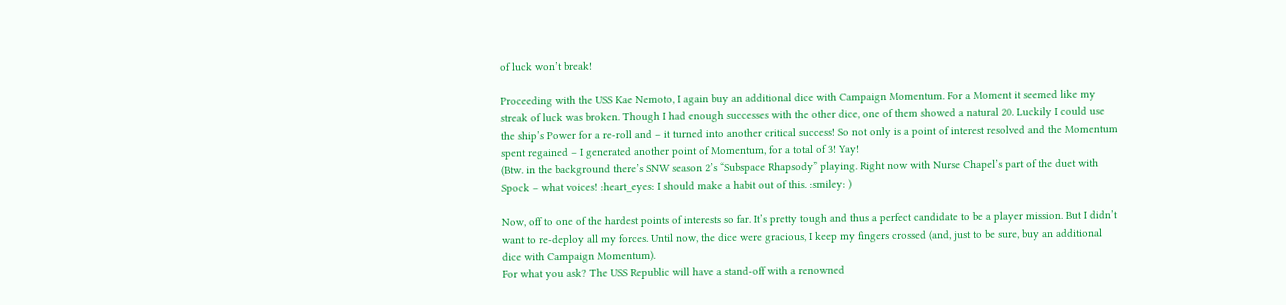of luck won’t break!

Proceeding with the USS Kae Nemoto, I again buy an additional dice with Campaign Momentum. For a Moment it seemed like my streak of luck was broken. Though I had enough successes with the other dice, one of them showed a natural 20. Luckily I could use the ship’s Power for a re-roll and – it turned into another critical success! So not only is a point of interest resolved and the Momentum spent regained – I generated another point of Momentum, for a total of 3! Yay!
(Btw. in the background there’s SNW season 2’s “Subspace Rhapsody” playing. Right now with Nurse Chapel’s part of the duet with Spock – what voices! :heart_eyes: I should make a habit out of this. :smiley: )

Now, off to one of the hardest points of interests so far. It’s pretty tough and thus a perfect candidate to be a player mission. But I didn’t want to re-deploy all my forces. Until now, the dice were gracious, I keep my fingers crossed (and, just to be sure, buy an additional dice with Campaign Momentum).
For what you ask? The USS Republic will have a stand-off with a renowned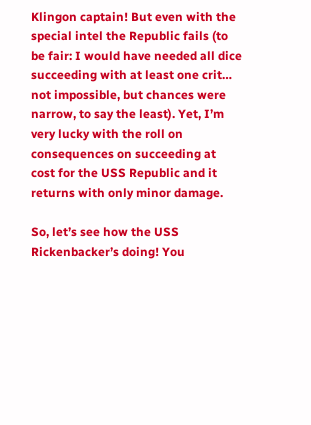Klingon captain! But even with the special intel the Republic fails (to be fair: I would have needed all dice succeeding with at least one crit… not impossible, but chances were narrow, to say the least). Yet, I’m very lucky with the roll on consequences on succeeding at cost for the USS Republic and it returns with only minor damage.

So, let’s see how the USS Rickenbacker’s doing! You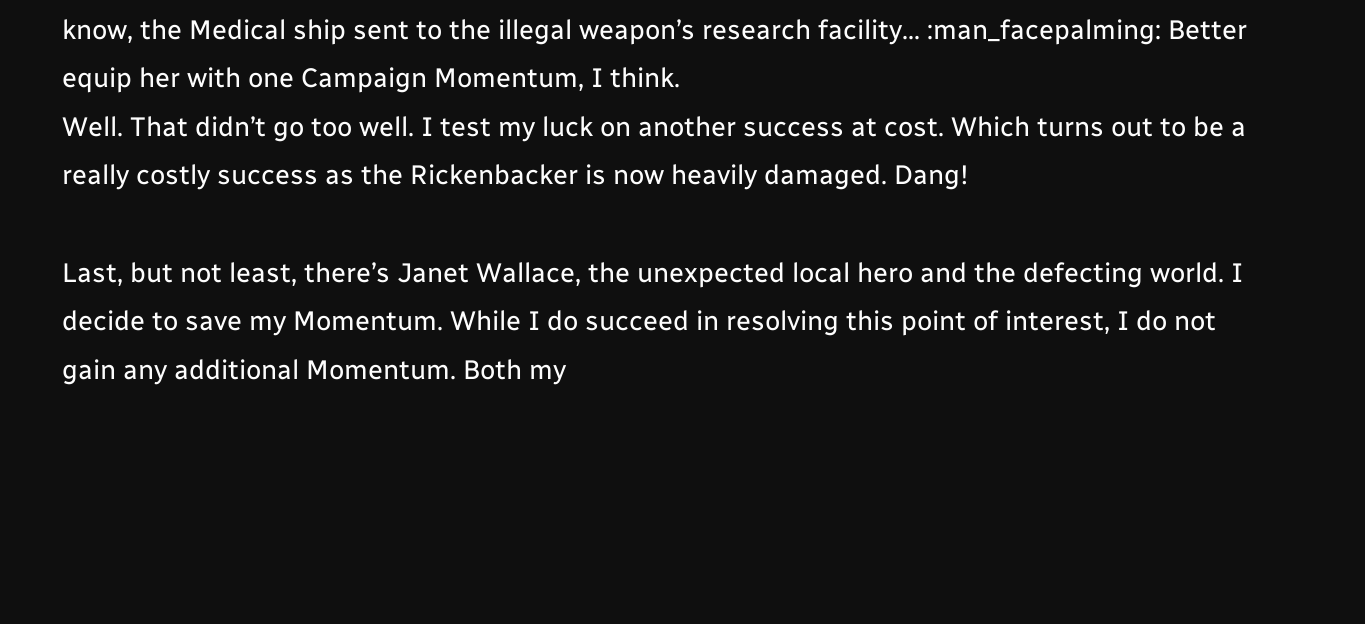know, the Medical ship sent to the illegal weapon’s research facility… :man_facepalming: Better equip her with one Campaign Momentum, I think.
Well. That didn’t go too well. I test my luck on another success at cost. Which turns out to be a really costly success as the Rickenbacker is now heavily damaged. Dang!

Last, but not least, there’s Janet Wallace, the unexpected local hero and the defecting world. I decide to save my Momentum. While I do succeed in resolving this point of interest, I do not gain any additional Momentum. Both my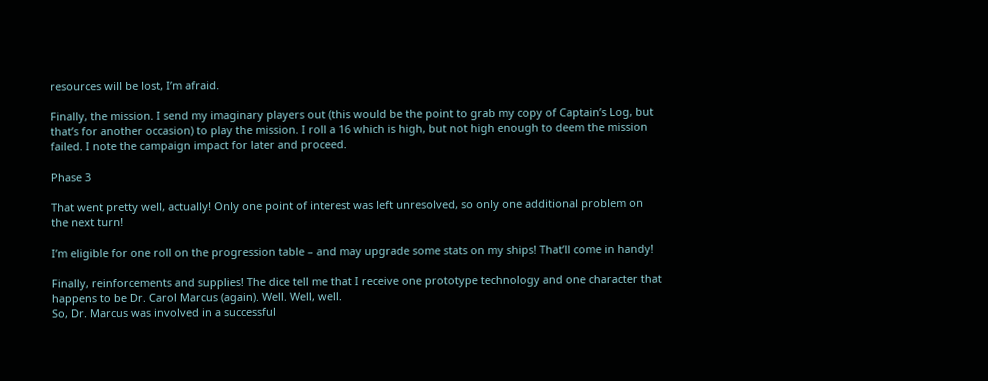resources will be lost, I’m afraid.

Finally, the mission. I send my imaginary players out (this would be the point to grab my copy of Captain’s Log, but that’s for another occasion) to play the mission. I roll a 16 which is high, but not high enough to deem the mission failed. I note the campaign impact for later and proceed.

Phase 3

That went pretty well, actually! Only one point of interest was left unresolved, so only one additional problem on the next turn!

I’m eligible for one roll on the progression table – and may upgrade some stats on my ships! That’ll come in handy!

Finally, reinforcements and supplies! The dice tell me that I receive one prototype technology and one character that happens to be Dr. Carol Marcus (again). Well. Well, well.
So, Dr. Marcus was involved in a successful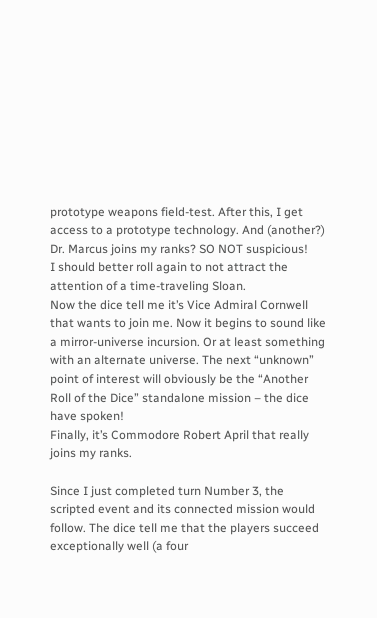prototype weapons field-test. After this, I get access to a prototype technology. And (another?) Dr. Marcus joins my ranks? SO NOT suspicious!
I should better roll again to not attract the attention of a time-traveling Sloan.
Now the dice tell me it’s Vice Admiral Cornwell that wants to join me. Now it begins to sound like a mirror-universe incursion. Or at least something with an alternate universe. The next “unknown” point of interest will obviously be the “Another Roll of the Dice” standalone mission – the dice have spoken!
Finally, it’s Commodore Robert April that really joins my ranks.

Since I just completed turn Number 3, the scripted event and its connected mission would follow. The dice tell me that the players succeed exceptionally well (a four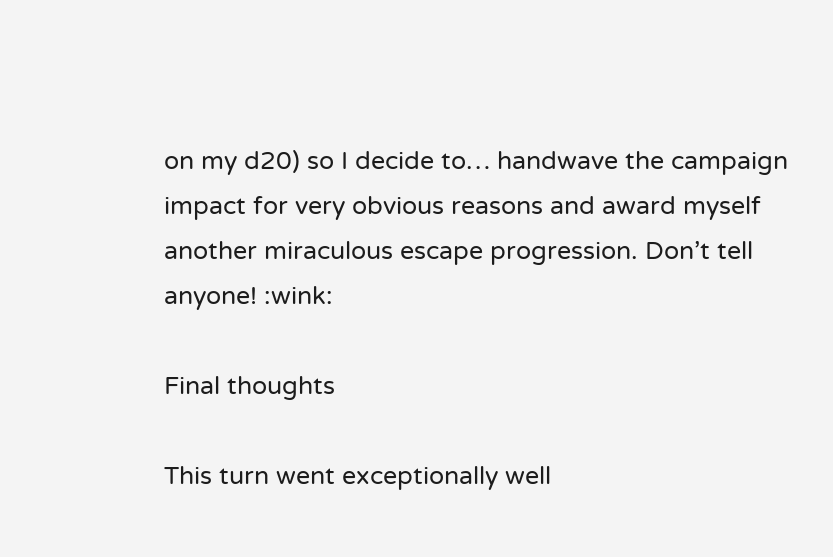on my d20) so I decide to… handwave the campaign impact for very obvious reasons and award myself another miraculous escape progression. Don’t tell anyone! :wink:

Final thoughts

This turn went exceptionally well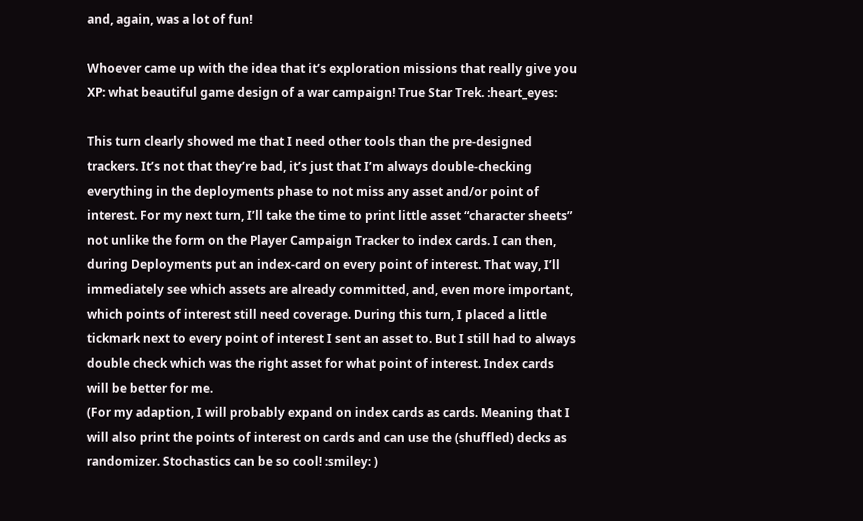and, again, was a lot of fun!

Whoever came up with the idea that it’s exploration missions that really give you XP: what beautiful game design of a war campaign! True Star Trek. :heart_eyes:

This turn clearly showed me that I need other tools than the pre-designed trackers. It’s not that they’re bad, it’s just that I’m always double-checking everything in the deployments phase to not miss any asset and/or point of interest. For my next turn, I’ll take the time to print little asset “character sheets” not unlike the form on the Player Campaign Tracker to index cards. I can then, during Deployments put an index-card on every point of interest. That way, I’ll immediately see which assets are already committed, and, even more important, which points of interest still need coverage. During this turn, I placed a little tickmark next to every point of interest I sent an asset to. But I still had to always double check which was the right asset for what point of interest. Index cards will be better for me.
(For my adaption, I will probably expand on index cards as cards. Meaning that I will also print the points of interest on cards and can use the (shuffled) decks as randomizer. Stochastics can be so cool! :smiley: )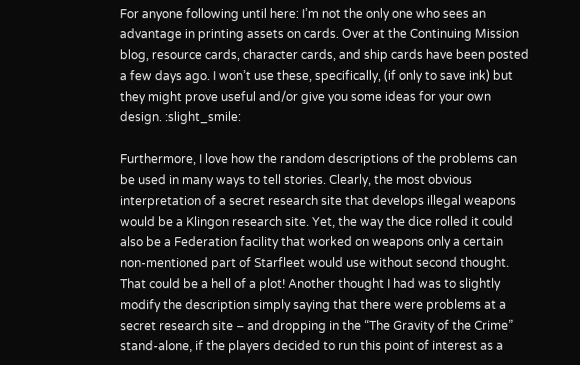For anyone following until here: I’m not the only one who sees an advantage in printing assets on cards. Over at the Continuing Mission blog, resource cards, character cards, and ship cards have been posted a few days ago. I won’t use these, specifically, (if only to save ink) but they might prove useful and/or give you some ideas for your own design. :slight_smile:

Furthermore, I love how the random descriptions of the problems can be used in many ways to tell stories. Clearly, the most obvious interpretation of a secret research site that develops illegal weapons would be a Klingon research site. Yet, the way the dice rolled it could also be a Federation facility that worked on weapons only a certain non-mentioned part of Starfleet would use without second thought. That could be a hell of a plot! Another thought I had was to slightly modify the description simply saying that there were problems at a secret research site – and dropping in the “The Gravity of the Crime” stand-alone, if the players decided to run this point of interest as a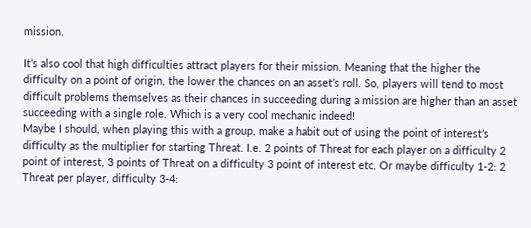mission.

It’s also cool that high difficulties attract players for their mission. Meaning that the higher the difficulty on a point of origin, the lower the chances on an asset’s roll. So, players will tend to most difficult problems themselves as their chances in succeeding during a mission are higher than an asset succeeding with a single role. Which is a very cool mechanic indeed!
Maybe I should, when playing this with a group, make a habit out of using the point of interest’s difficulty as the multiplier for starting Threat. I.e. 2 points of Threat for each player on a difficulty 2 point of interest, 3 points of Threat on a difficulty 3 point of interest etc. Or maybe difficulty 1-2: 2 Threat per player, difficulty 3-4: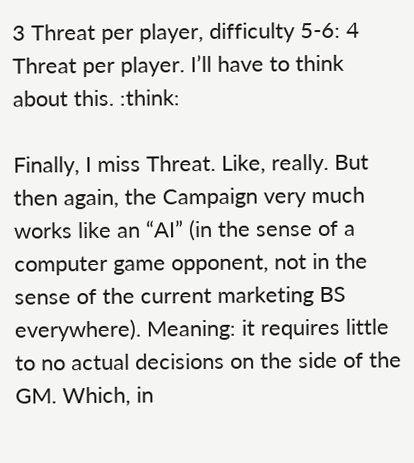3 Threat per player, difficulty 5-6: 4 Threat per player. I’ll have to think about this. :think:

Finally, I miss Threat. Like, really. But then again, the Campaign very much works like an “AI” (in the sense of a computer game opponent, not in the sense of the current marketing BS everywhere). Meaning: it requires little to no actual decisions on the side of the GM. Which, in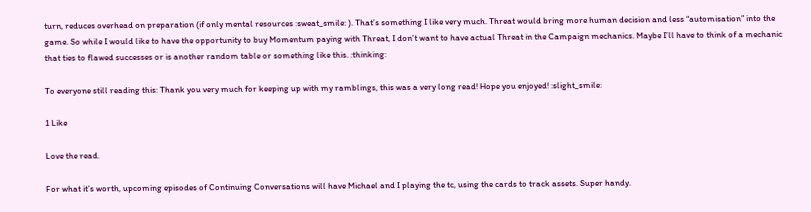turn, reduces overhead on preparation (if only mental resources :sweat_smile: ). That’s something I like very much. Threat would bring more human decision and less “automisation” into the game. So while I would like to have the opportunity to buy Momentum paying with Threat, I don’t want to have actual Threat in the Campaign mechanics. Maybe I’ll have to think of a mechanic that ties to flawed successes or is another random table or something like this. :thinking:

To everyone still reading this: Thank you very much for keeping up with my ramblings, this was a very long read! Hope you enjoyed! :slight_smile:

1 Like

Love the read.

For what it’s worth, upcoming episodes of Continuing Conversations will have Michael and I playing the tc, using the cards to track assets. Super handy.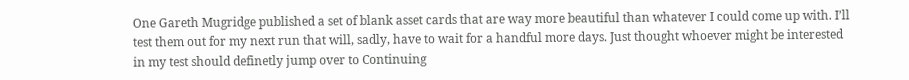One Gareth Mugridge published a set of blank asset cards that are way more beautiful than whatever I could come up with. I’ll test them out for my next run that will, sadly, have to wait for a handful more days. Just thought whoever might be interested in my test should definetly jump over to Continuing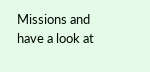Missions and have a look at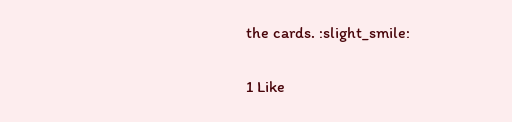the cards. :slight_smile:

1 Like